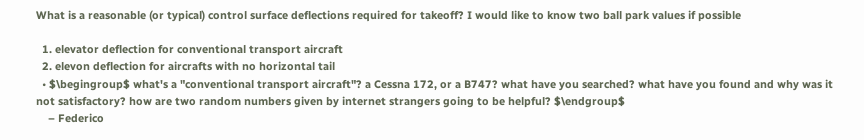What is a reasonable (or typical) control surface deflections required for takeoff? I would like to know two ball park values if possible

  1. elevator deflection for conventional transport aircraft
  2. elevon deflection for aircrafts with no horizontal tail
  • $\begingroup$ what's a "conventional transport aircraft"? a Cessna 172, or a B747? what have you searched? what have you found and why was it not satisfactory? how are two random numbers given by internet strangers going to be helpful? $\endgroup$
    – Federico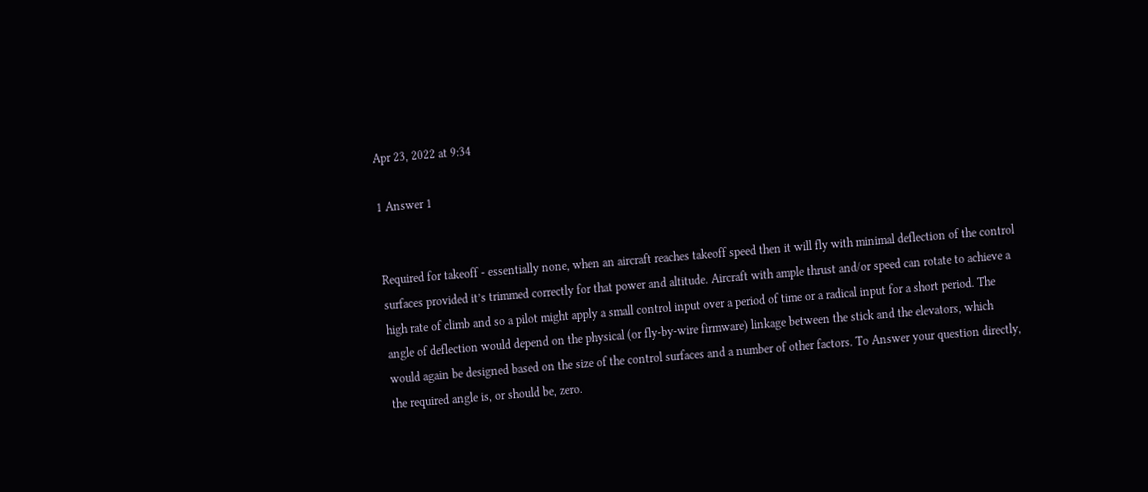Apr 23, 2022 at 9:34

1 Answer 1


Required for takeoff - essentially none, when an aircraft reaches takeoff speed then it will fly with minimal deflection of the control surfaces provided it’s trimmed correctly for that power and altitude. Aircraft with ample thrust and/or speed can rotate to achieve a high rate of climb and so a pilot might apply a small control input over a period of time or a radical input for a short period. The angle of deflection would depend on the physical (or fly-by-wire firmware) linkage between the stick and the elevators, which would again be designed based on the size of the control surfaces and a number of other factors. To Answer your question directly, the required angle is, or should be, zero.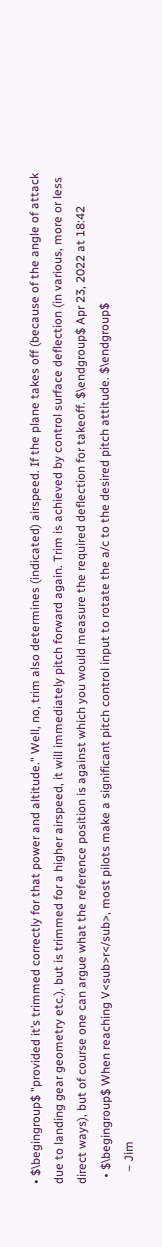• $\begingroup$ "provided it’s trimmed correctly for that power and altitude." Well, no, trim also determines (indicated) airspeed. If the plane takes off (because of the angle of attack due to landing gear geometry etc.), but is trimmed for a higher airspeed, it will immediately pitch forward again. Trim is achieved by control surface deflection (in various, more or less direct ways), but of course one can argue what the reference position is against which you would measure the required deflection for takeoff. $\endgroup$ Apr 23, 2022 at 18:42
  • $\begingroup$ When reaching V<sub>r</sub>, most pilots make a significant pitch control input to rotate the a/c to the desired pitch attitude. $\endgroup$
    – Jim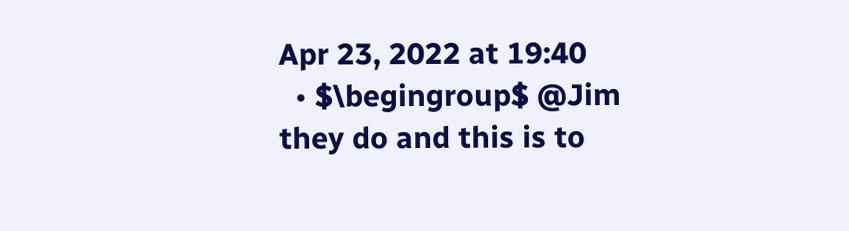Apr 23, 2022 at 19:40
  • $\begingroup$ @Jim they do and this is to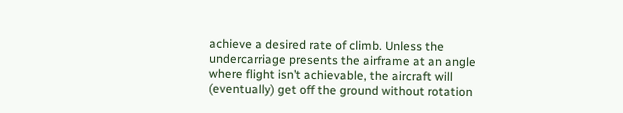achieve a desired rate of climb. Unless the undercarriage presents the airframe at an angle where flight isn’t achievable, the aircraft will (eventually) get off the ground without rotation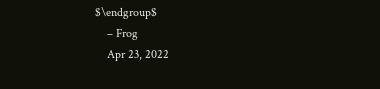$\endgroup$
    – Frog
    Apr 23, 2022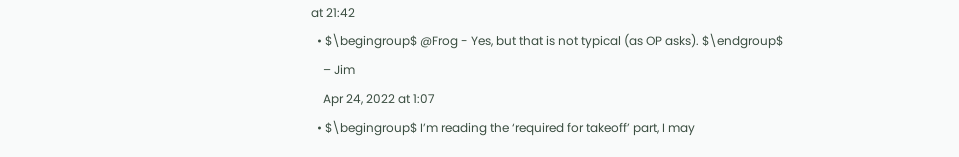at 21:42
  • $\begingroup$ @Frog - Yes, but that is not typical (as OP asks). $\endgroup$
    – Jim
    Apr 24, 2022 at 1:07
  • $\begingroup$ I’m reading the ‘required for takeoff’ part, I may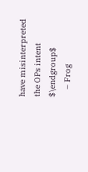have misinterpreted the OPs intent $\endgroup$
    – Frog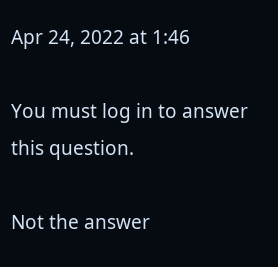Apr 24, 2022 at 1:46

You must log in to answer this question.

Not the answer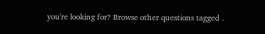you're looking for? Browse other questions tagged .